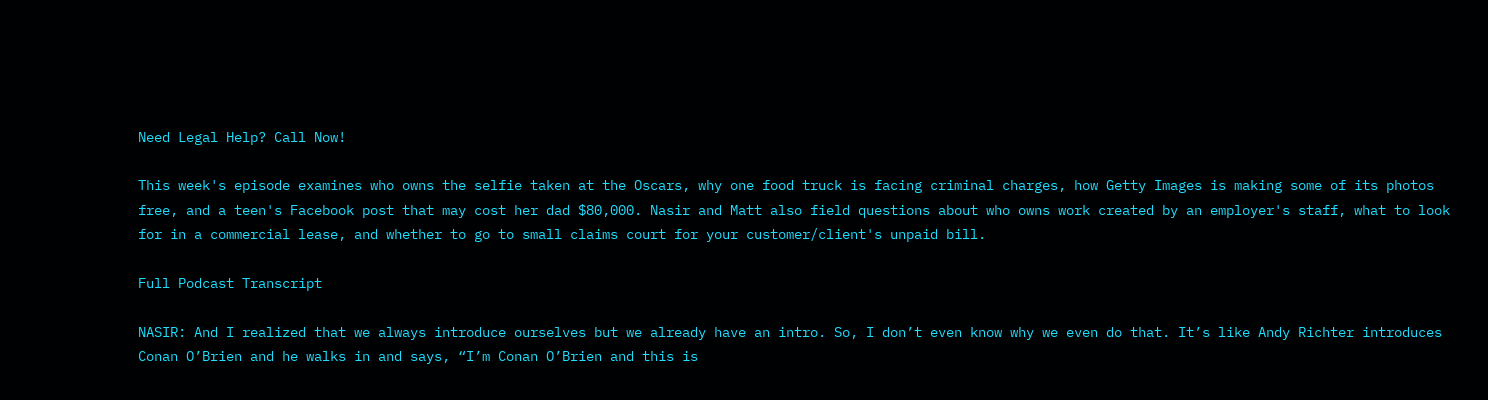Need Legal Help? Call Now!

This week's episode examines who owns the selfie taken at the Oscars, why one food truck is facing criminal charges, how Getty Images is making some of its photos free, and a teen's Facebook post that may cost her dad $80,000. Nasir and Matt also field questions about who owns work created by an employer's staff, what to look for in a commercial lease, and whether to go to small claims court for your customer/client's unpaid bill.

Full Podcast Transcript

NASIR: And I realized that we always introduce ourselves but we already have an intro. So, I don’t even know why we even do that. It’s like Andy Richter introduces Conan O’Brien and he walks in and says, “I’m Conan O’Brien and this is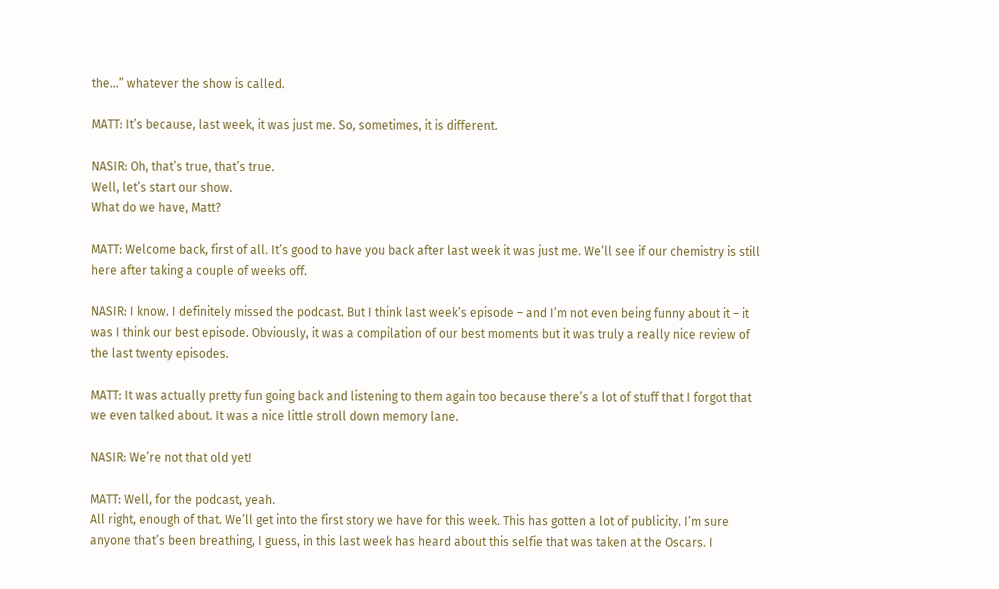the…” whatever the show is called.

MATT: It’s because, last week, it was just me. So, sometimes, it is different.

NASIR: Oh, that’s true, that’s true.
Well, let’s start our show.
What do we have, Matt?

MATT: Welcome back, first of all. It’s good to have you back after last week it was just me. We’ll see if our chemistry is still here after taking a couple of weeks off.

NASIR: I know. I definitely missed the podcast. But I think last week’s episode – and I’m not even being funny about it – it was I think our best episode. Obviously, it was a compilation of our best moments but it was truly a really nice review of the last twenty episodes.

MATT: It was actually pretty fun going back and listening to them again too because there’s a lot of stuff that I forgot that we even talked about. It was a nice little stroll down memory lane.

NASIR: We’re not that old yet!

MATT: Well, for the podcast, yeah.
All right, enough of that. We’ll get into the first story we have for this week. This has gotten a lot of publicity. I’m sure anyone that’s been breathing, I guess, in this last week has heard about this selfie that was taken at the Oscars. I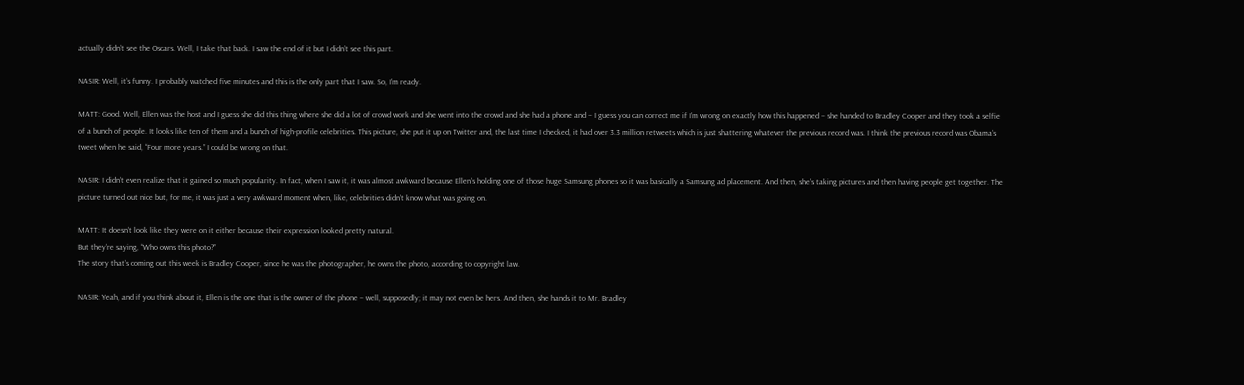actually didn’t see the Oscars. Well, I take that back. I saw the end of it but I didn’t see this part.

NASIR: Well, it’s funny. I probably watched five minutes and this is the only part that I saw. So, I’m ready.

MATT: Good. Well, Ellen was the host and I guess she did this thing where she did a lot of crowd work and she went into the crowd and she had a phone and – I guess you can correct me if I’m wrong on exactly how this happened – she handed to Bradley Cooper and they took a selfie of a bunch of people. It looks like ten of them and a bunch of high-profile celebrities. This picture, she put it up on Twitter and, the last time I checked, it had over 3.3 million retweets which is just shattering whatever the previous record was. I think the previous record was Obama’s tweet when he said, “Four more years.” I could be wrong on that.

NASIR: I didn’t even realize that it gained so much popularity. In fact, when I saw it, it was almost awkward because Ellen’s holding one of those huge Samsung phones so it was basically a Samsung ad placement. And then, she’s taking pictures and then having people get together. The picture turned out nice but, for me, it was just a very awkward moment when, like, celebrities didn’t know what was going on.

MATT: It doesn’t look like they were on it either because their expression looked pretty natural.
But they’re saying, “Who owns this photo?”
The story that’s coming out this week is Bradley Cooper, since he was the photographer, he owns the photo, according to copyright law.

NASIR: Yeah, and if you think about it, Ellen is the one that is the owner of the phone – well, supposedly; it may not even be hers. And then, she hands it to Mr. Bradley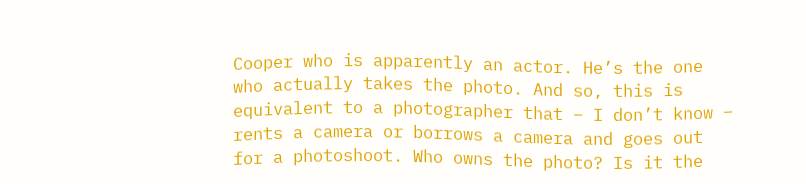Cooper who is apparently an actor. He’s the one who actually takes the photo. And so, this is equivalent to a photographer that – I don’t know – rents a camera or borrows a camera and goes out for a photoshoot. Who owns the photo? Is it the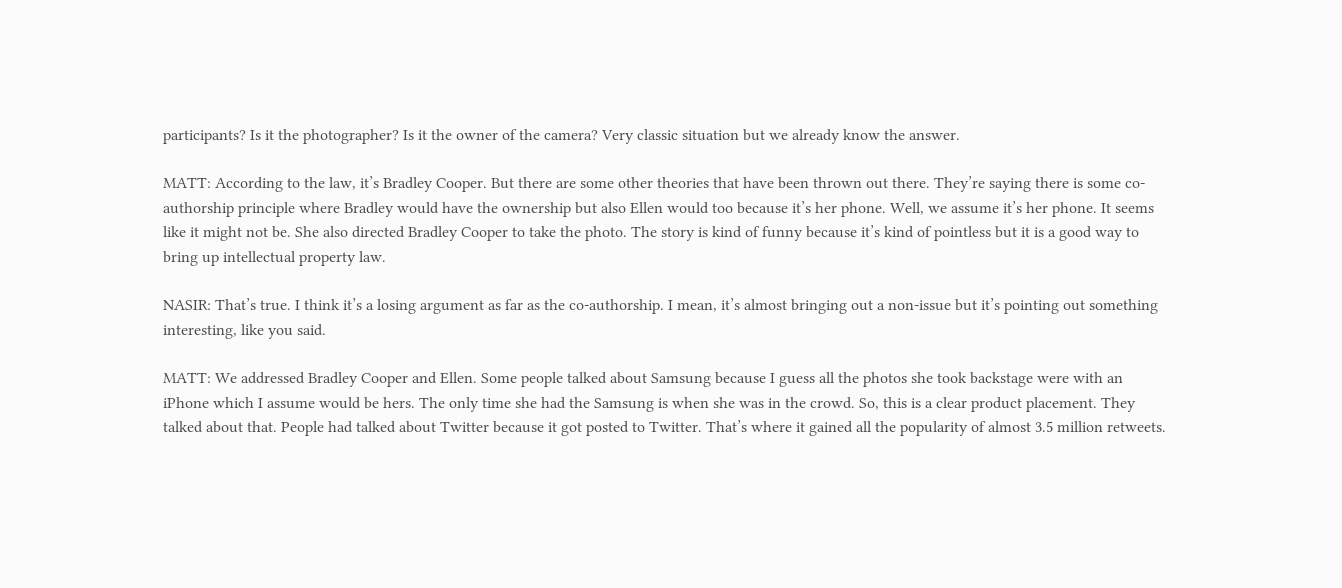participants? Is it the photographer? Is it the owner of the camera? Very classic situation but we already know the answer.

MATT: According to the law, it’s Bradley Cooper. But there are some other theories that have been thrown out there. They’re saying there is some co-authorship principle where Bradley would have the ownership but also Ellen would too because it’s her phone. Well, we assume it’s her phone. It seems like it might not be. She also directed Bradley Cooper to take the photo. The story is kind of funny because it’s kind of pointless but it is a good way to bring up intellectual property law.

NASIR: That’s true. I think it’s a losing argument as far as the co-authorship. I mean, it’s almost bringing out a non-issue but it’s pointing out something interesting, like you said.

MATT: We addressed Bradley Cooper and Ellen. Some people talked about Samsung because I guess all the photos she took backstage were with an iPhone which I assume would be hers. The only time she had the Samsung is when she was in the crowd. So, this is a clear product placement. They talked about that. People had talked about Twitter because it got posted to Twitter. That’s where it gained all the popularity of almost 3.5 million retweets.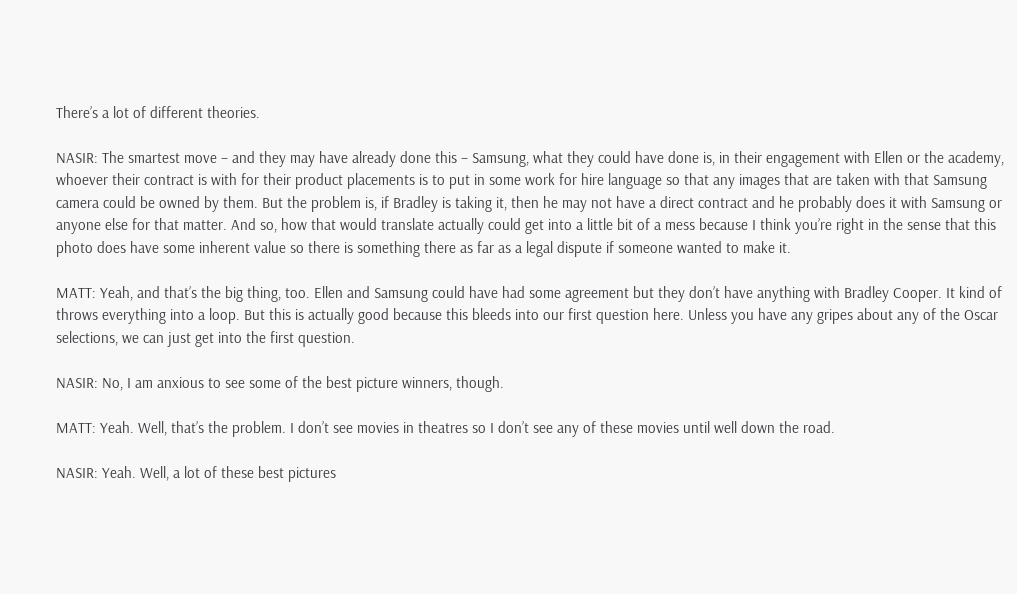There’s a lot of different theories.

NASIR: The smartest move – and they may have already done this – Samsung, what they could have done is, in their engagement with Ellen or the academy, whoever their contract is with for their product placements is to put in some work for hire language so that any images that are taken with that Samsung camera could be owned by them. But the problem is, if Bradley is taking it, then he may not have a direct contract and he probably does it with Samsung or anyone else for that matter. And so, how that would translate actually could get into a little bit of a mess because I think you’re right in the sense that this photo does have some inherent value so there is something there as far as a legal dispute if someone wanted to make it.

MATT: Yeah, and that’s the big thing, too. Ellen and Samsung could have had some agreement but they don’t have anything with Bradley Cooper. It kind of throws everything into a loop. But this is actually good because this bleeds into our first question here. Unless you have any gripes about any of the Oscar selections, we can just get into the first question.

NASIR: No, I am anxious to see some of the best picture winners, though.

MATT: Yeah. Well, that’s the problem. I don’t see movies in theatres so I don’t see any of these movies until well down the road.

NASIR: Yeah. Well, a lot of these best pictures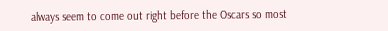always seem to come out right before the Oscars so most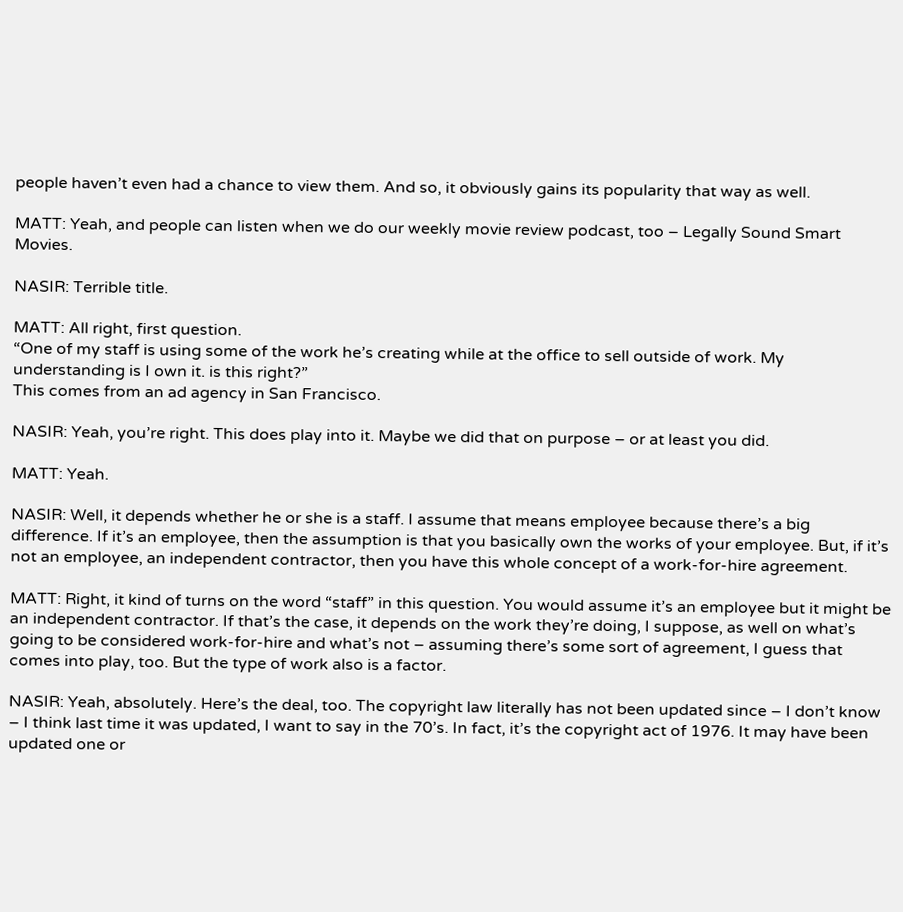people haven’t even had a chance to view them. And so, it obviously gains its popularity that way as well.

MATT: Yeah, and people can listen when we do our weekly movie review podcast, too – Legally Sound Smart Movies.

NASIR: Terrible title.

MATT: All right, first question.
“One of my staff is using some of the work he’s creating while at the office to sell outside of work. My understanding is I own it. is this right?”
This comes from an ad agency in San Francisco.

NASIR: Yeah, you’re right. This does play into it. Maybe we did that on purpose – or at least you did.

MATT: Yeah.

NASIR: Well, it depends whether he or she is a staff. I assume that means employee because there’s a big difference. If it’s an employee, then the assumption is that you basically own the works of your employee. But, if it’s not an employee, an independent contractor, then you have this whole concept of a work-for-hire agreement.

MATT: Right, it kind of turns on the word “staff” in this question. You would assume it’s an employee but it might be an independent contractor. If that’s the case, it depends on the work they’re doing, I suppose, as well on what’s going to be considered work-for-hire and what’s not – assuming there’s some sort of agreement, I guess that comes into play, too. But the type of work also is a factor.

NASIR: Yeah, absolutely. Here’s the deal, too. The copyright law literally has not been updated since – I don’t know – I think last time it was updated, I want to say in the 70’s. In fact, it’s the copyright act of 1976. It may have been updated one or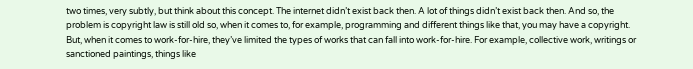two times, very subtly, but think about this concept. The internet didn’t exist back then. A lot of things didn’t exist back then. And so, the problem is copyright law is still old so, when it comes to, for example, programming and different things like that, you may have a copyright. But, when it comes to work-for-hire, they’ve limited the types of works that can fall into work-for-hire. For example, collective work, writings or sanctioned paintings, things like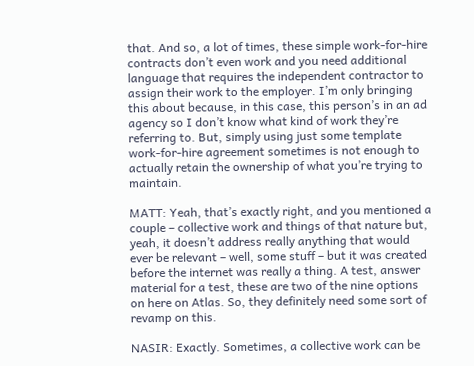that. And so, a lot of times, these simple work-for-hire contracts don’t even work and you need additional language that requires the independent contractor to assign their work to the employer. I’m only bringing this about because, in this case, this person’s in an ad agency so I don’t know what kind of work they’re referring to. But, simply using just some template work-for-hire agreement sometimes is not enough to actually retain the ownership of what you’re trying to maintain.

MATT: Yeah, that’s exactly right, and you mentioned a couple – collective work and things of that nature but, yeah, it doesn’t address really anything that would ever be relevant – well, some stuff – but it was created before the internet was really a thing. A test, answer material for a test, these are two of the nine options on here on Atlas. So, they definitely need some sort of revamp on this.

NASIR: Exactly. Sometimes, a collective work can be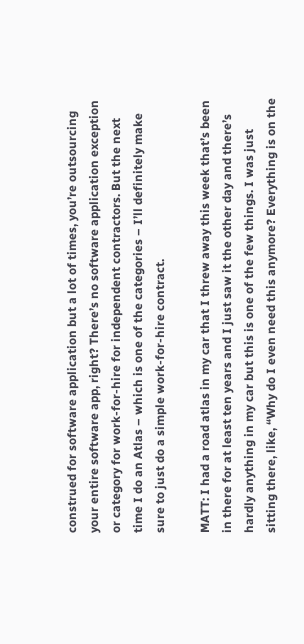construed for software application but a lot of times, you’re outsourcing your entire software app, right? There’s no software application exception or category for work-for-hire for independent contractors. But the next time I do an Atlas – which is one of the categories – I’ll definitely make sure to just do a simple work-for-hire contract.

MATT: I had a road atlas in my car that I threw away this week that’s been in there for at least ten years and I just saw it the other day and there’s hardly anything in my car but this is one of the few things. I was just sitting there, like, “Why do I even need this anymore? Everything is on the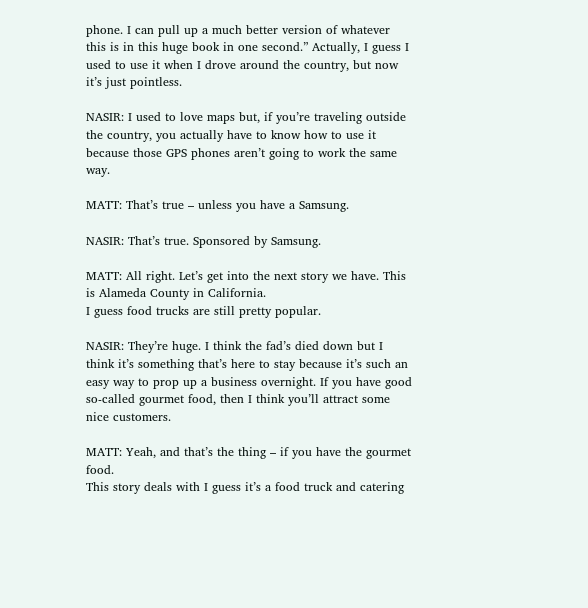phone. I can pull up a much better version of whatever this is in this huge book in one second.” Actually, I guess I used to use it when I drove around the country, but now it’s just pointless.

NASIR: I used to love maps but, if you’re traveling outside the country, you actually have to know how to use it because those GPS phones aren’t going to work the same way.

MATT: That’s true – unless you have a Samsung.

NASIR: That’s true. Sponsored by Samsung.

MATT: All right. Let’s get into the next story we have. This is Alameda County in California.
I guess food trucks are still pretty popular.

NASIR: They’re huge. I think the fad’s died down but I think it’s something that’s here to stay because it’s such an easy way to prop up a business overnight. If you have good so-called gourmet food, then I think you’ll attract some nice customers.

MATT: Yeah, and that’s the thing – if you have the gourmet food.
This story deals with I guess it’s a food truck and catering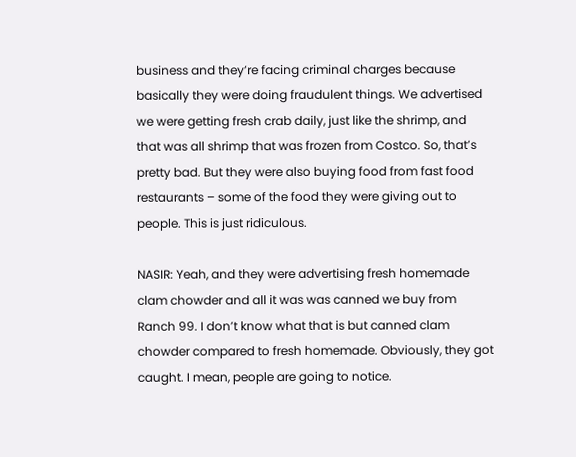business and they’re facing criminal charges because basically they were doing fraudulent things. We advertised we were getting fresh crab daily, just like the shrimp, and that was all shrimp that was frozen from Costco. So, that’s pretty bad. But they were also buying food from fast food restaurants – some of the food they were giving out to people. This is just ridiculous.

NASIR: Yeah, and they were advertising fresh homemade clam chowder and all it was was canned we buy from Ranch 99. I don’t know what that is but canned clam chowder compared to fresh homemade. Obviously, they got caught. I mean, people are going to notice.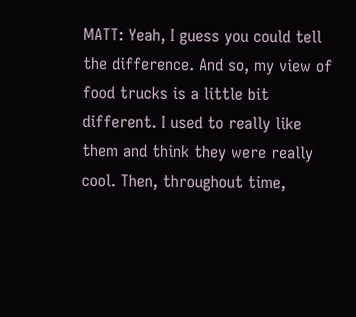MATT: Yeah, I guess you could tell the difference. And so, my view of food trucks is a little bit different. I used to really like them and think they were really cool. Then, throughout time,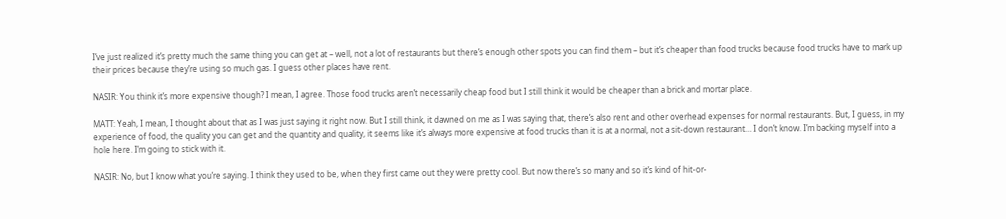I’ve just realized it’s pretty much the same thing you can get at – well, not a lot of restaurants but there’s enough other spots you can find them – but it’s cheaper than food trucks because food trucks have to mark up their prices because they’re using so much gas. I guess other places have rent.

NASIR: You think it’s more expensive though? I mean, I agree. Those food trucks aren’t necessarily cheap food but I still think it would be cheaper than a brick and mortar place.

MATT: Yeah, I mean, I thought about that as I was just saying it right now. But I still think, it dawned on me as I was saying that, there’s also rent and other overhead expenses for normal restaurants. But, I guess, in my experience of food, the quality you can get and the quantity and quality, it seems like it’s always more expensive at food trucks than it is at a normal, not a sit-down restaurant… I don’t know. I’m backing myself into a hole here. I’m going to stick with it.

NASIR: No, but I know what you’re saying. I think they used to be, when they first came out they were pretty cool. But now there’s so many and so it’s kind of hit-or-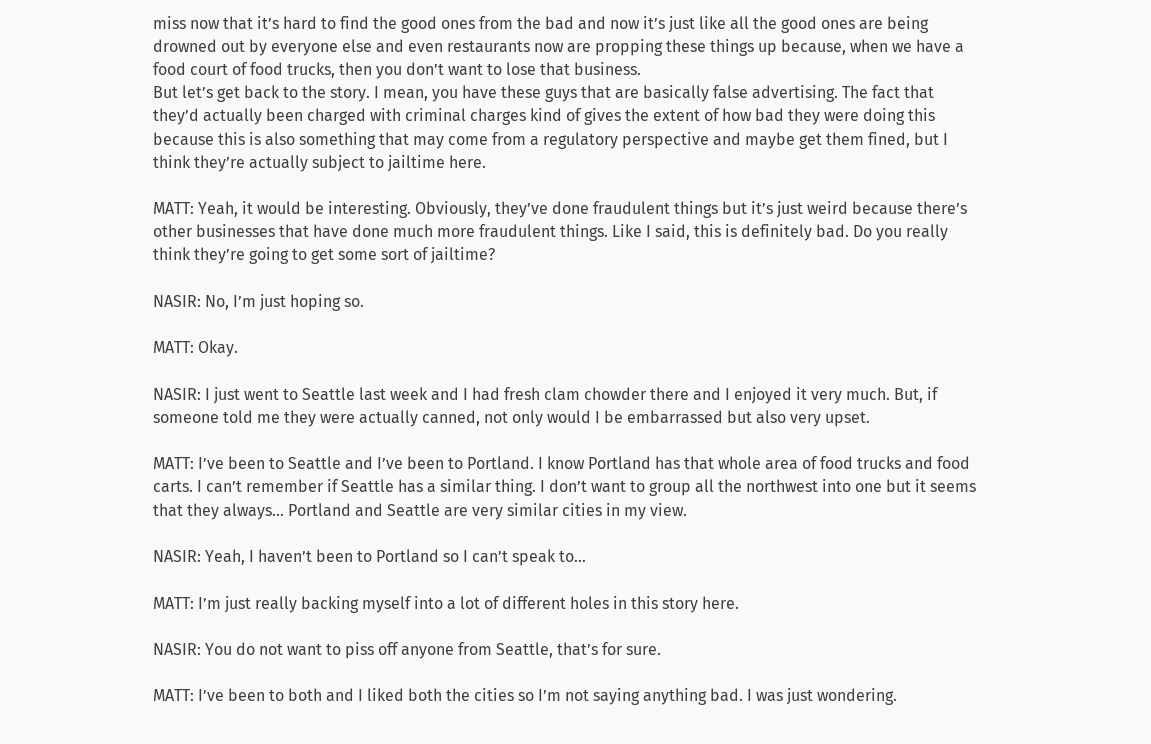miss now that it’s hard to find the good ones from the bad and now it’s just like all the good ones are being drowned out by everyone else and even restaurants now are propping these things up because, when we have a food court of food trucks, then you don’t want to lose that business.
But let’s get back to the story. I mean, you have these guys that are basically false advertising. The fact that they’d actually been charged with criminal charges kind of gives the extent of how bad they were doing this because this is also something that may come from a regulatory perspective and maybe get them fined, but I think they’re actually subject to jailtime here.

MATT: Yeah, it would be interesting. Obviously, they’ve done fraudulent things but it’s just weird because there’s other businesses that have done much more fraudulent things. Like I said, this is definitely bad. Do you really think they’re going to get some sort of jailtime?

NASIR: No, I’m just hoping so.

MATT: Okay.

NASIR: I just went to Seattle last week and I had fresh clam chowder there and I enjoyed it very much. But, if someone told me they were actually canned, not only would I be embarrassed but also very upset.

MATT: I’ve been to Seattle and I’ve been to Portland. I know Portland has that whole area of food trucks and food carts. I can’t remember if Seattle has a similar thing. I don’t want to group all the northwest into one but it seems that they always… Portland and Seattle are very similar cities in my view.

NASIR: Yeah, I haven’t been to Portland so I can’t speak to…

MATT: I’m just really backing myself into a lot of different holes in this story here.

NASIR: You do not want to piss off anyone from Seattle, that’s for sure.

MATT: I’ve been to both and I liked both the cities so I’m not saying anything bad. I was just wondering.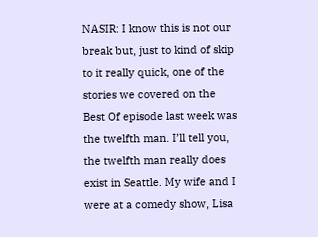NASIR: I know this is not our break but, just to kind of skip to it really quick, one of the stories we covered on the Best Of episode last week was the twelfth man. I’ll tell you, the twelfth man really does exist in Seattle. My wife and I were at a comedy show, Lisa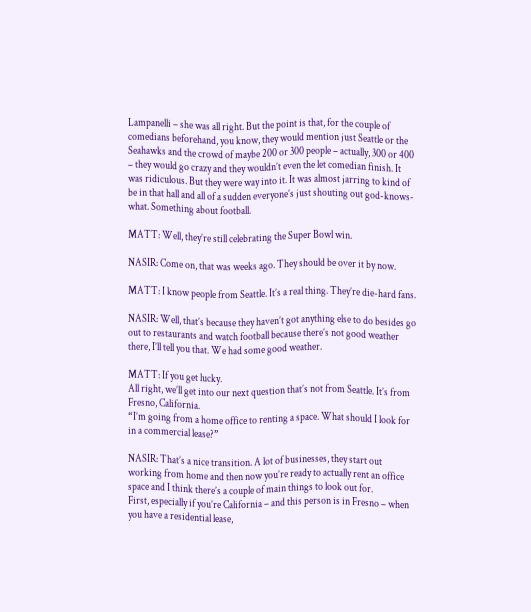Lampanelli – she was all right. But the point is that, for the couple of comedians beforehand, you know, they would mention just Seattle or the Seahawks and the crowd of maybe 200 or 300 people – actually, 300 or 400 – they would go crazy and they wouldn’t even the let comedian finish. It was ridiculous. But they were way into it. It was almost jarring to kind of be in that hall and all of a sudden everyone’s just shouting out god-knows-what. Something about football.

MATT: Well, they’re still celebrating the Super Bowl win.

NASIR: Come on, that was weeks ago. They should be over it by now.

MATT: I know people from Seattle. It’s a real thing. They’re die-hard fans.

NASIR: Well, that’s because they haven’t got anything else to do besides go out to restaurants and watch football because there’s not good weather there, I’ll tell you that. We had some good weather.

MATT: If you get lucky.
All right, we’ll get into our next question that’s not from Seattle. It’s from Fresno, California.
“I’m going from a home office to renting a space. What should I look for in a commercial lease?”

NASIR: That’s a nice transition. A lot of businesses, they start out working from home and then now you’re ready to actually rent an office space and I think there’s a couple of main things to look out for.
First, especially if you’re California – and this person is in Fresno – when you have a residential lease,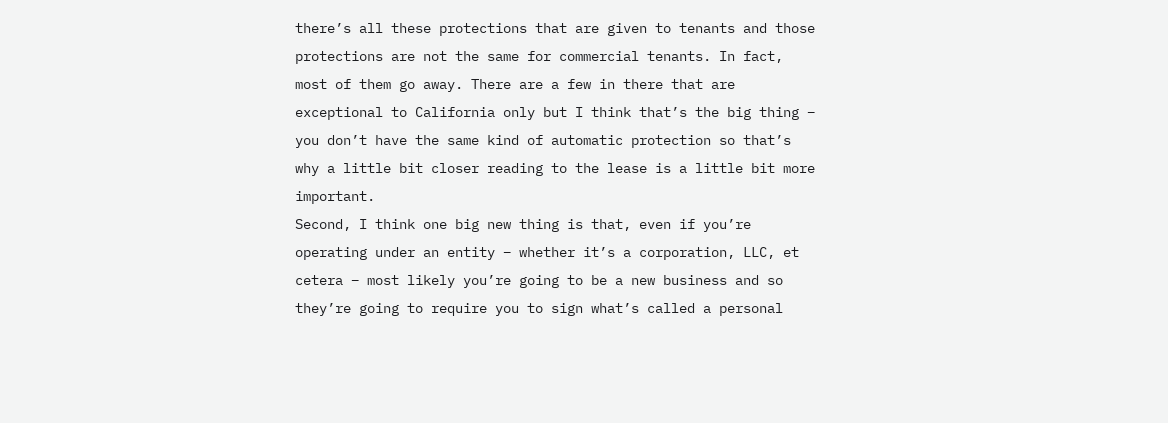there’s all these protections that are given to tenants and those protections are not the same for commercial tenants. In fact, most of them go away. There are a few in there that are exceptional to California only but I think that’s the big thing – you don’t have the same kind of automatic protection so that’s why a little bit closer reading to the lease is a little bit more important.
Second, I think one big new thing is that, even if you’re operating under an entity – whether it’s a corporation, LLC, et cetera – most likely you’re going to be a new business and so they’re going to require you to sign what’s called a personal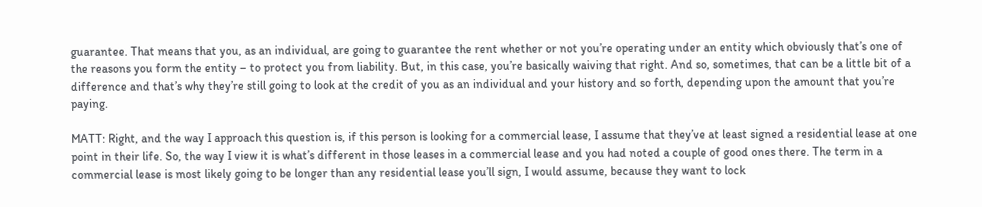guarantee. That means that you, as an individual, are going to guarantee the rent whether or not you’re operating under an entity which obviously that’s one of the reasons you form the entity – to protect you from liability. But, in this case, you’re basically waiving that right. And so, sometimes, that can be a little bit of a difference and that’s why they’re still going to look at the credit of you as an individual and your history and so forth, depending upon the amount that you’re paying.

MATT: Right, and the way I approach this question is, if this person is looking for a commercial lease, I assume that they’ve at least signed a residential lease at one point in their life. So, the way I view it is what’s different in those leases in a commercial lease and you had noted a couple of good ones there. The term in a commercial lease is most likely going to be longer than any residential lease you’ll sign, I would assume, because they want to lock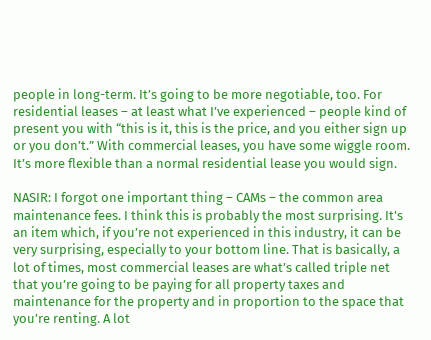people in long-term. It’s going to be more negotiable, too. For residential leases – at least what I’ve experienced – people kind of present you with “this is it, this is the price, and you either sign up or you don’t.” With commercial leases, you have some wiggle room. It’s more flexible than a normal residential lease you would sign.

NASIR: I forgot one important thing – CAMs – the common area maintenance fees. I think this is probably the most surprising. It’s an item which, if you’re not experienced in this industry, it can be very surprising, especially to your bottom line. That is basically, a lot of times, most commercial leases are what’s called triple net that you’re going to be paying for all property taxes and maintenance for the property and in proportion to the space that you’re renting. A lot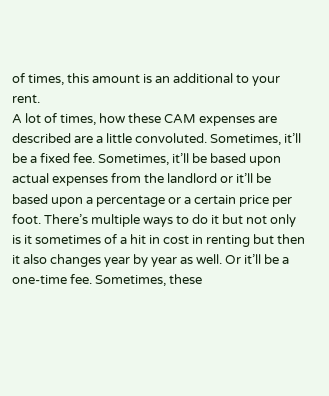of times, this amount is an additional to your rent.
A lot of times, how these CAM expenses are described are a little convoluted. Sometimes, it’ll be a fixed fee. Sometimes, it’ll be based upon actual expenses from the landlord or it’ll be based upon a percentage or a certain price per foot. There’s multiple ways to do it but not only is it sometimes of a hit in cost in renting but then it also changes year by year as well. Or it’ll be a one-time fee. Sometimes, these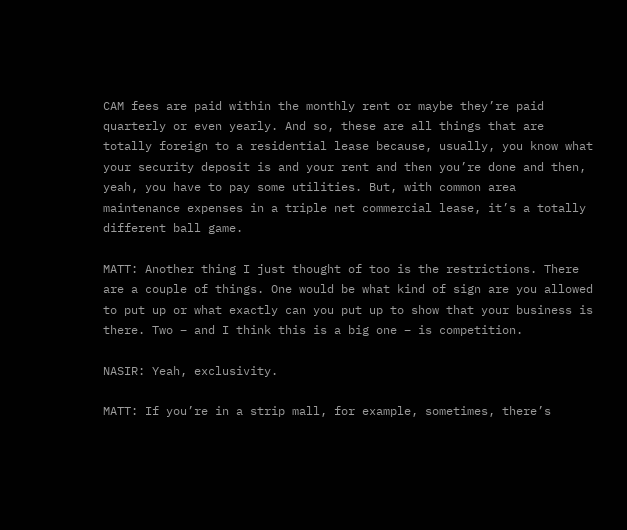CAM fees are paid within the monthly rent or maybe they’re paid quarterly or even yearly. And so, these are all things that are totally foreign to a residential lease because, usually, you know what your security deposit is and your rent and then you’re done and then, yeah, you have to pay some utilities. But, with common area maintenance expenses in a triple net commercial lease, it’s a totally different ball game.

MATT: Another thing I just thought of too is the restrictions. There are a couple of things. One would be what kind of sign are you allowed to put up or what exactly can you put up to show that your business is there. Two – and I think this is a big one – is competition.

NASIR: Yeah, exclusivity.

MATT: If you’re in a strip mall, for example, sometimes, there’s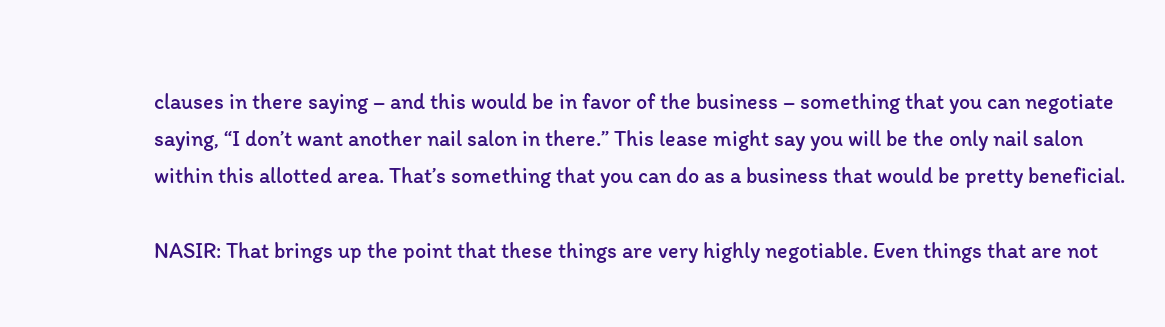clauses in there saying – and this would be in favor of the business – something that you can negotiate saying, “I don’t want another nail salon in there.” This lease might say you will be the only nail salon within this allotted area. That’s something that you can do as a business that would be pretty beneficial.

NASIR: That brings up the point that these things are very highly negotiable. Even things that are not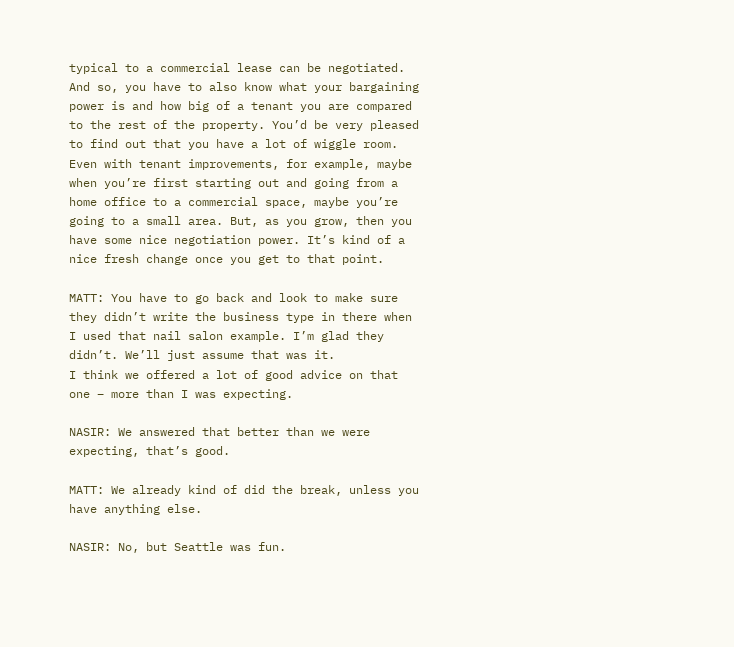typical to a commercial lease can be negotiated. And so, you have to also know what your bargaining power is and how big of a tenant you are compared to the rest of the property. You’d be very pleased to find out that you have a lot of wiggle room. Even with tenant improvements, for example, maybe when you’re first starting out and going from a home office to a commercial space, maybe you’re going to a small area. But, as you grow, then you have some nice negotiation power. It’s kind of a nice fresh change once you get to that point.

MATT: You have to go back and look to make sure they didn’t write the business type in there when I used that nail salon example. I’m glad they didn’t. We’ll just assume that was it.
I think we offered a lot of good advice on that one – more than I was expecting.

NASIR: We answered that better than we were expecting, that’s good.

MATT: We already kind of did the break, unless you have anything else.

NASIR: No, but Seattle was fun.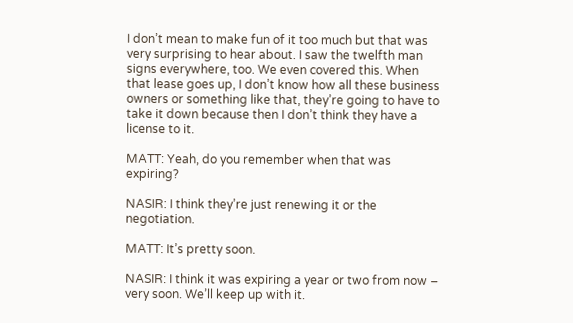I don’t mean to make fun of it too much but that was very surprising to hear about. I saw the twelfth man signs everywhere, too. We even covered this. When that lease goes up, I don’t know how all these business owners or something like that, they’re going to have to take it down because then I don’t think they have a license to it.

MATT: Yeah, do you remember when that was expiring?

NASIR: I think they’re just renewing it or the negotiation.

MATT: It’s pretty soon.

NASIR: I think it was expiring a year or two from now – very soon. We’ll keep up with it.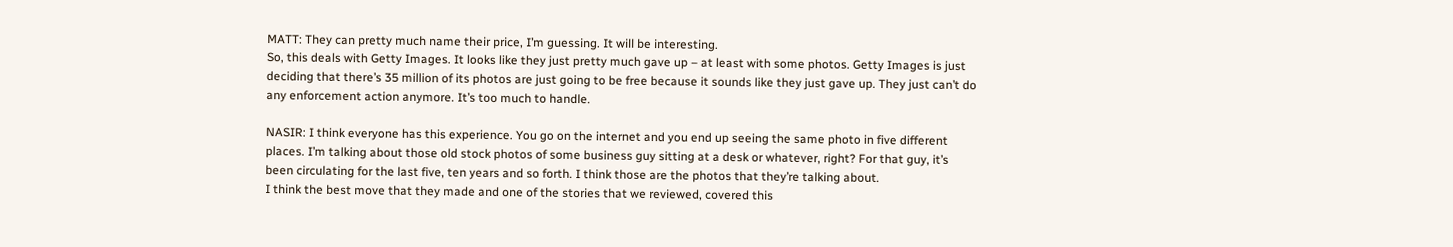MATT: They can pretty much name their price, I’m guessing. It will be interesting.
So, this deals with Getty Images. It looks like they just pretty much gave up – at least with some photos. Getty Images is just deciding that there’s 35 million of its photos are just going to be free because it sounds like they just gave up. They just can’t do any enforcement action anymore. It’s too much to handle.

NASIR: I think everyone has this experience. You go on the internet and you end up seeing the same photo in five different places. I’m talking about those old stock photos of some business guy sitting at a desk or whatever, right? For that guy, it’s been circulating for the last five, ten years and so forth. I think those are the photos that they’re talking about.
I think the best move that they made and one of the stories that we reviewed, covered this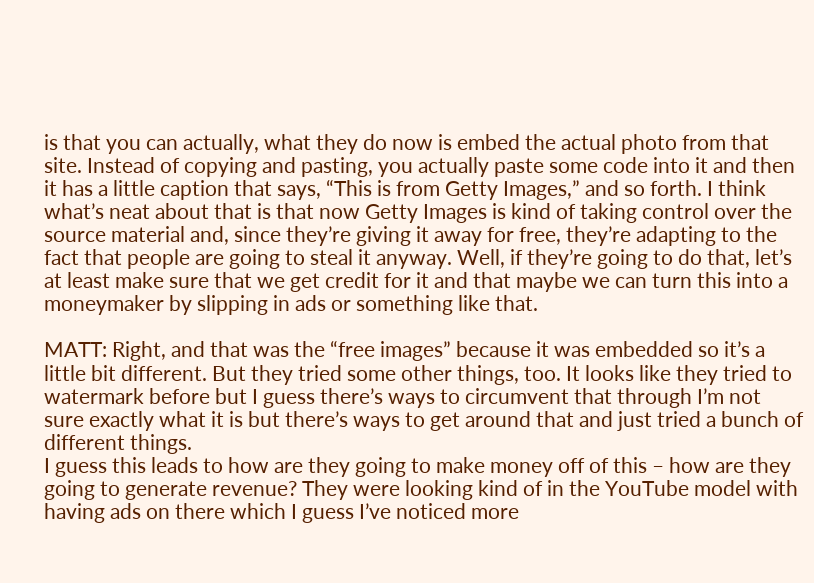is that you can actually, what they do now is embed the actual photo from that site. Instead of copying and pasting, you actually paste some code into it and then it has a little caption that says, “This is from Getty Images,” and so forth. I think what’s neat about that is that now Getty Images is kind of taking control over the source material and, since they’re giving it away for free, they’re adapting to the fact that people are going to steal it anyway. Well, if they’re going to do that, let’s at least make sure that we get credit for it and that maybe we can turn this into a moneymaker by slipping in ads or something like that.

MATT: Right, and that was the “free images” because it was embedded so it’s a little bit different. But they tried some other things, too. It looks like they tried to watermark before but I guess there’s ways to circumvent that through I’m not sure exactly what it is but there’s ways to get around that and just tried a bunch of different things.
I guess this leads to how are they going to make money off of this – how are they going to generate revenue? They were looking kind of in the YouTube model with having ads on there which I guess I’ve noticed more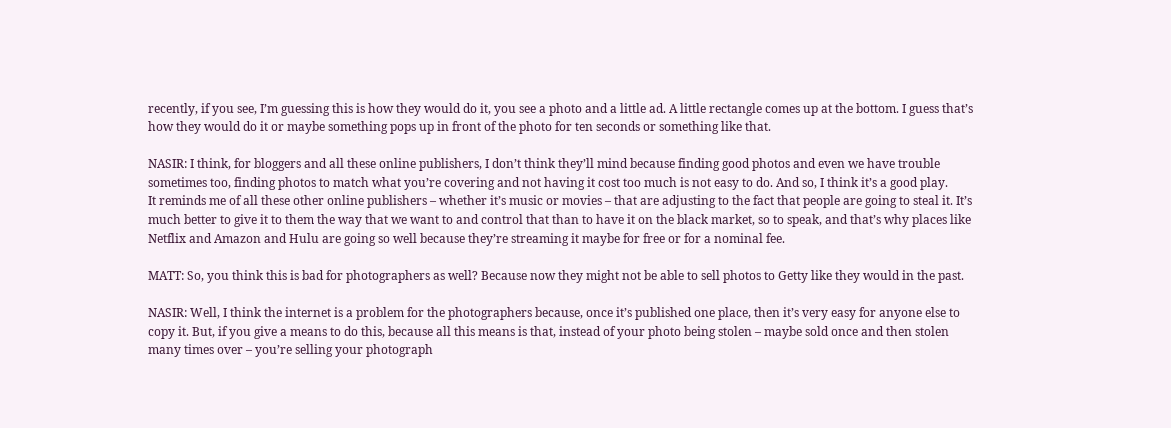recently, if you see, I’m guessing this is how they would do it, you see a photo and a little ad. A little rectangle comes up at the bottom. I guess that’s how they would do it or maybe something pops up in front of the photo for ten seconds or something like that.

NASIR: I think, for bloggers and all these online publishers, I don’t think they’ll mind because finding good photos and even we have trouble sometimes too, finding photos to match what you’re covering and not having it cost too much is not easy to do. And so, I think it’s a good play.
It reminds me of all these other online publishers – whether it’s music or movies – that are adjusting to the fact that people are going to steal it. It’s much better to give it to them the way that we want to and control that than to have it on the black market, so to speak, and that’s why places like Netflix and Amazon and Hulu are going so well because they’re streaming it maybe for free or for a nominal fee.

MATT: So, you think this is bad for photographers as well? Because now they might not be able to sell photos to Getty like they would in the past.

NASIR: Well, I think the internet is a problem for the photographers because, once it’s published one place, then it’s very easy for anyone else to copy it. But, if you give a means to do this, because all this means is that, instead of your photo being stolen – maybe sold once and then stolen many times over – you’re selling your photograph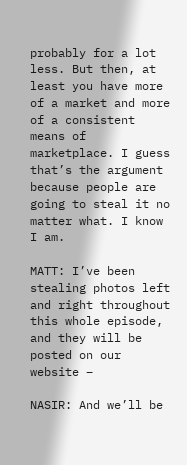probably for a lot less. But then, at least you have more of a market and more of a consistent means of marketplace. I guess that’s the argument because people are going to steal it no matter what. I know I am.

MATT: I’ve been stealing photos left and right throughout this whole episode, and they will be posted on our website –

NASIR: And we’ll be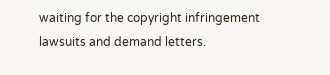waiting for the copyright infringement lawsuits and demand letters.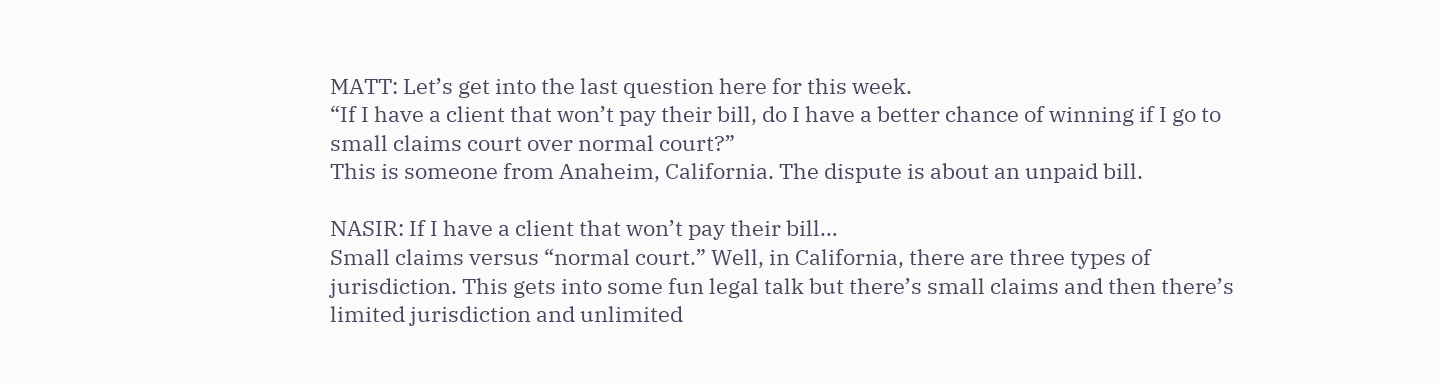MATT: Let’s get into the last question here for this week.
“If I have a client that won’t pay their bill, do I have a better chance of winning if I go to small claims court over normal court?”
This is someone from Anaheim, California. The dispute is about an unpaid bill.

NASIR: If I have a client that won’t pay their bill…
Small claims versus “normal court.” Well, in California, there are three types of jurisdiction. This gets into some fun legal talk but there’s small claims and then there’s limited jurisdiction and unlimited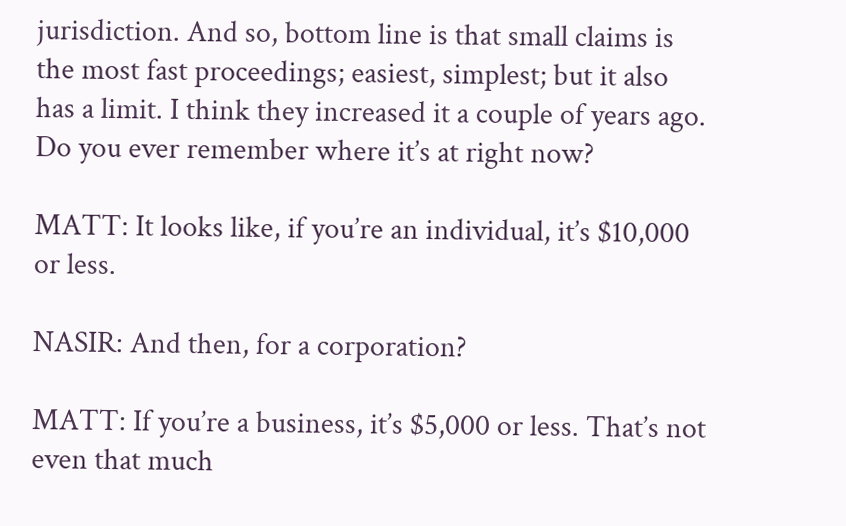jurisdiction. And so, bottom line is that small claims is the most fast proceedings; easiest, simplest; but it also has a limit. I think they increased it a couple of years ago. Do you ever remember where it’s at right now?

MATT: It looks like, if you’re an individual, it’s $10,000 or less.

NASIR: And then, for a corporation?

MATT: If you’re a business, it’s $5,000 or less. That’s not even that much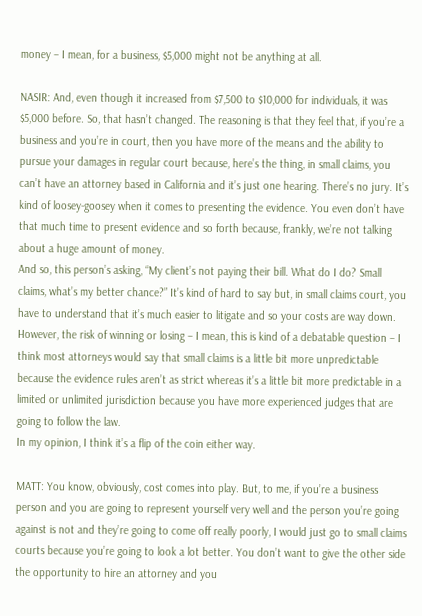money – I mean, for a business, $5,000 might not be anything at all.

NASIR: And, even though it increased from $7,500 to $10,000 for individuals, it was $5,000 before. So, that hasn’t changed. The reasoning is that they feel that, if you’re a business and you’re in court, then you have more of the means and the ability to pursue your damages in regular court because, here’s the thing, in small claims, you can’t have an attorney based in California and it’s just one hearing. There’s no jury. It’s kind of loosey-goosey when it comes to presenting the evidence. You even don’t have that much time to present evidence and so forth because, frankly, we’re not talking about a huge amount of money.
And so, this person’s asking, “My client’s not paying their bill. What do I do? Small claims, what’s my better chance?” It’s kind of hard to say but, in small claims court, you have to understand that it’s much easier to litigate and so your costs are way down. However, the risk of winning or losing – I mean, this is kind of a debatable question – I think most attorneys would say that small claims is a little bit more unpredictable because the evidence rules aren’t as strict whereas it’s a little bit more predictable in a limited or unlimited jurisdiction because you have more experienced judges that are going to follow the law.
In my opinion, I think it’s a flip of the coin either way.

MATT: You know, obviously, cost comes into play. But, to me, if you’re a business person and you are going to represent yourself very well and the person you’re going against is not and they’re going to come off really poorly, I would just go to small claims courts because you’re going to look a lot better. You don’t want to give the other side the opportunity to hire an attorney and you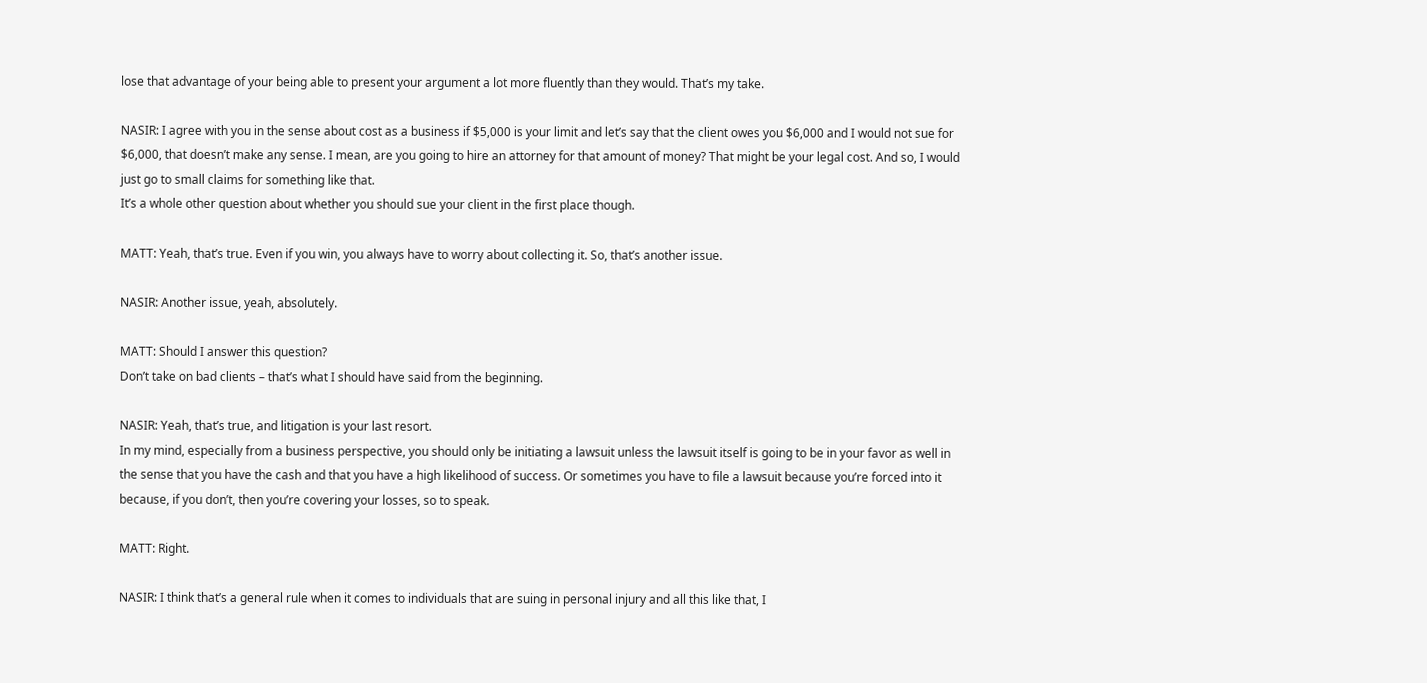lose that advantage of your being able to present your argument a lot more fluently than they would. That’s my take.

NASIR: I agree with you in the sense about cost as a business if $5,000 is your limit and let’s say that the client owes you $6,000 and I would not sue for $6,000, that doesn’t make any sense. I mean, are you going to hire an attorney for that amount of money? That might be your legal cost. And so, I would just go to small claims for something like that.
It’s a whole other question about whether you should sue your client in the first place though.

MATT: Yeah, that’s true. Even if you win, you always have to worry about collecting it. So, that’s another issue.

NASIR: Another issue, yeah, absolutely.

MATT: Should I answer this question?
Don’t take on bad clients – that’s what I should have said from the beginning.

NASIR: Yeah, that’s true, and litigation is your last resort.
In my mind, especially from a business perspective, you should only be initiating a lawsuit unless the lawsuit itself is going to be in your favor as well in the sense that you have the cash and that you have a high likelihood of success. Or sometimes you have to file a lawsuit because you’re forced into it because, if you don’t, then you’re covering your losses, so to speak.

MATT: Right.

NASIR: I think that’s a general rule when it comes to individuals that are suing in personal injury and all this like that, I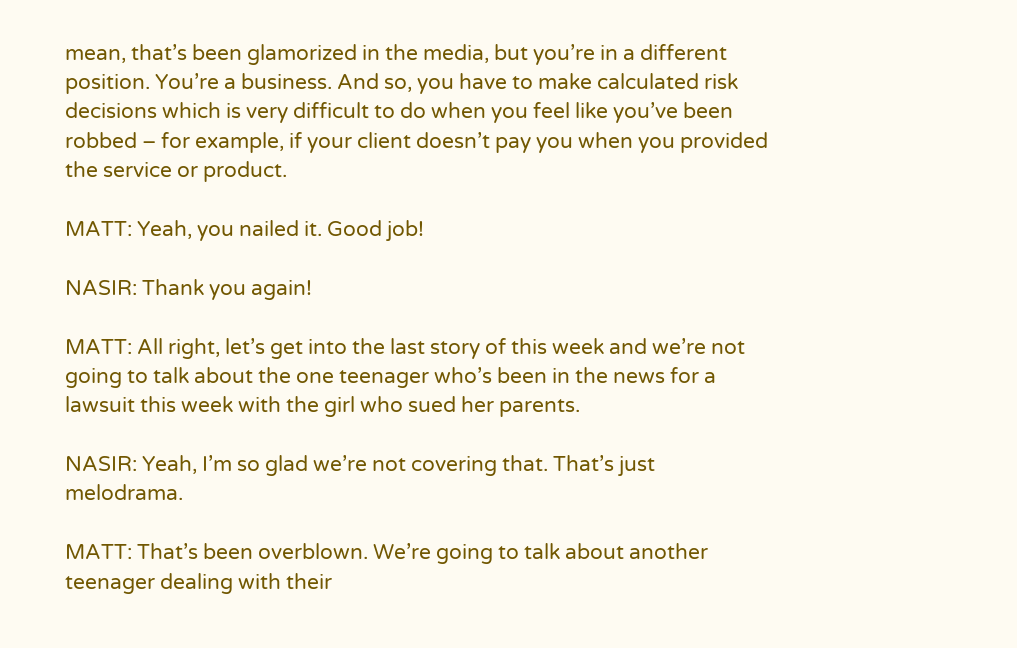mean, that’s been glamorized in the media, but you’re in a different position. You’re a business. And so, you have to make calculated risk decisions which is very difficult to do when you feel like you’ve been robbed – for example, if your client doesn’t pay you when you provided the service or product.

MATT: Yeah, you nailed it. Good job!

NASIR: Thank you again!

MATT: All right, let’s get into the last story of this week and we’re not going to talk about the one teenager who’s been in the news for a lawsuit this week with the girl who sued her parents.

NASIR: Yeah, I’m so glad we’re not covering that. That’s just melodrama.

MATT: That’s been overblown. We’re going to talk about another teenager dealing with their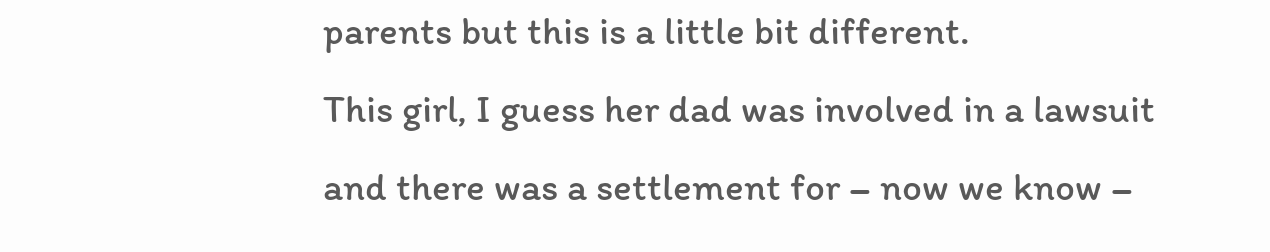parents but this is a little bit different.
This girl, I guess her dad was involved in a lawsuit and there was a settlement for – now we know –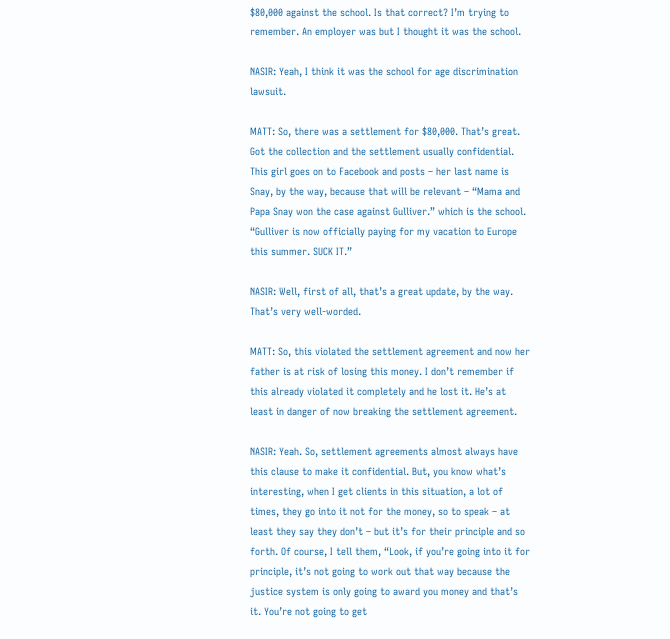$80,000 against the school. Is that correct? I’m trying to remember. An employer was but I thought it was the school.

NASIR: Yeah, I think it was the school for age discrimination lawsuit.

MATT: So, there was a settlement for $80,000. That’s great. Got the collection and the settlement usually confidential.
This girl goes on to Facebook and posts – her last name is Snay, by the way, because that will be relevant – “Mama and Papa Snay won the case against Gulliver.” which is the school. “Gulliver is now officially paying for my vacation to Europe this summer. SUCK IT.”

NASIR: Well, first of all, that’s a great update, by the way. That’s very well-worded.

MATT: So, this violated the settlement agreement and now her father is at risk of losing this money. I don’t remember if this already violated it completely and he lost it. He’s at least in danger of now breaking the settlement agreement.

NASIR: Yeah. So, settlement agreements almost always have this clause to make it confidential. But, you know what’s interesting, when I get clients in this situation, a lot of times, they go into it not for the money, so to speak – at least they say they don’t – but it’s for their principle and so forth. Of course, I tell them, “Look, if you’re going into it for principle, it’s not going to work out that way because the justice system is only going to award you money and that’s it. You’re not going to get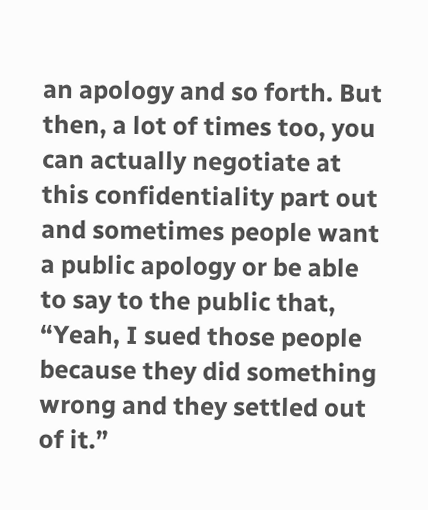an apology and so forth. But then, a lot of times too, you can actually negotiate at this confidentiality part out and sometimes people want a public apology or be able to say to the public that, “Yeah, I sued those people because they did something wrong and they settled out of it.”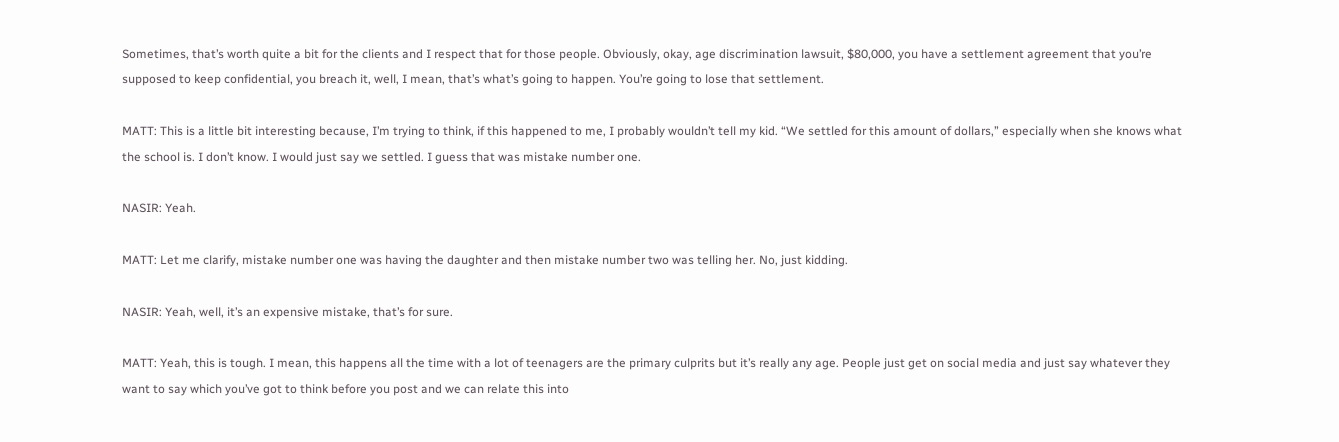Sometimes, that’s worth quite a bit for the clients and I respect that for those people. Obviously, okay, age discrimination lawsuit, $80,000, you have a settlement agreement that you’re supposed to keep confidential, you breach it, well, I mean, that’s what’s going to happen. You’re going to lose that settlement.

MATT: This is a little bit interesting because, I’m trying to think, if this happened to me, I probably wouldn’t tell my kid. “We settled for this amount of dollars,” especially when she knows what the school is. I don’t know. I would just say we settled. I guess that was mistake number one.

NASIR: Yeah.

MATT: Let me clarify, mistake number one was having the daughter and then mistake number two was telling her. No, just kidding.

NASIR: Yeah, well, it’s an expensive mistake, that’s for sure.

MATT: Yeah, this is tough. I mean, this happens all the time with a lot of teenagers are the primary culprits but it’s really any age. People just get on social media and just say whatever they want to say which you’ve got to think before you post and we can relate this into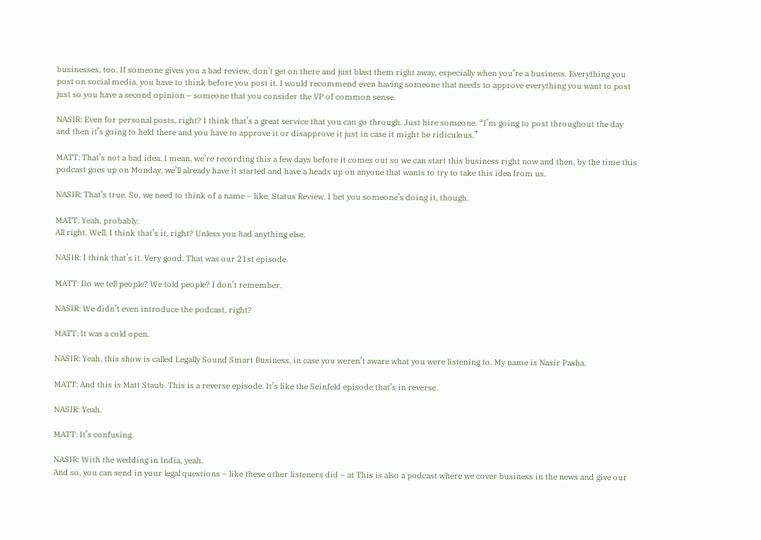businesses, too. If someone gives you a bad review, don’t get on there and just blast them right away, especially when you’re a business. Everything you post on social media, you have to think before you post it. I would recommend even having someone that needs to approve everything you want to post just so you have a second opinion – someone that you consider the VP of common sense.

NASIR: Even for personal posts, right? I think that’s a great service that you can go through. Just hire someone. “I’m going to post throughout the day and then it’s going to held there and you have to approve it or disapprove it just in case it might be ridiculous.”

MATT: That’s not a bad idea. I mean, we’re recording this a few days before it comes out so we can start this business right now and then, by the time this podcast goes up on Monday, we’ll already have it started and have a heads up on anyone that wants to try to take this idea from us.

NASIR: That’s true. So, we need to think of a name – like, Status Review. I bet you someone’s doing it, though.

MATT: Yeah, probably.
All right. Well, I think that’s it, right? Unless you had anything else.

NASIR: I think that’s it. Very good. That was our 21st episode.

MATT: Do we tell people? We told people? I don’t remember.

NASIR: We didn’t even introduce the podcast, right?

MATT: It was a cold open.

NASIR: Yeah, this show is called Legally Sound Smart Business, in case you weren’t aware what you were listening to. My name is Nasir Pasha.

MATT: And this is Matt Staub. This is a reverse episode. It’s like the Seinfeld episode that’s in reverse.

NASIR: Yeah.

MATT: It’s confusing.

NASIR: With the wedding in India, yeah.
And so, you can send in your legal questions – like these other listeners did – at This is also a podcast where we cover business in the news and give our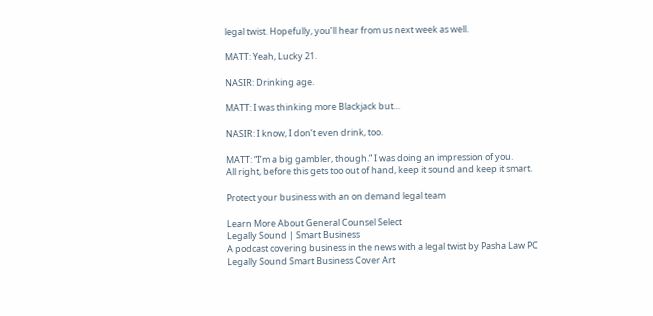legal twist. Hopefully, you’ll hear from us next week as well.

MATT: Yeah, Lucky 21.

NASIR: Drinking age.

MATT: I was thinking more Blackjack but…

NASIR: I know, I don’t even drink, too.

MATT: “I’m a big gambler, though.” I was doing an impression of you.
All right, before this gets too out of hand, keep it sound and keep it smart.

Protect your business with an on demand legal team

Learn More About General Counsel Select
Legally Sound | Smart Business
A podcast covering business in the news with a legal twist by Pasha Law PC
Legally Sound Smart Business Cover Art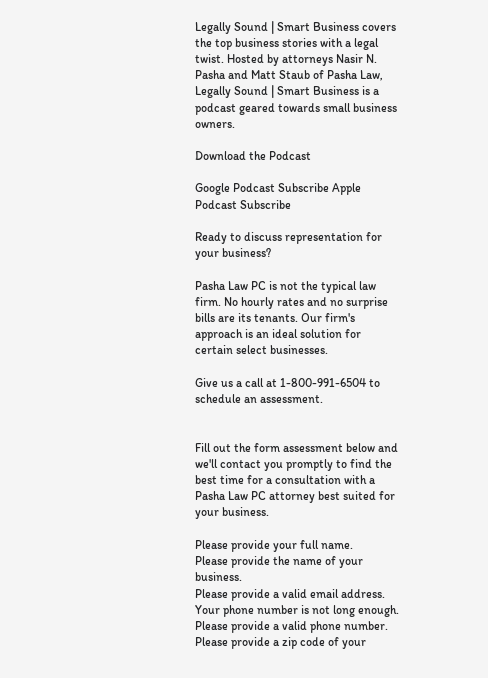Legally Sound | Smart Business covers the top business stories with a legal twist. Hosted by attorneys Nasir N. Pasha and Matt Staub of Pasha Law, Legally Sound | Smart Business is a podcast geared towards small business owners.

Download the Podcast

Google Podcast Subscribe Apple Podcast Subscribe

Ready to discuss representation for your business?

Pasha Law PC is not the typical law firm. No hourly rates and no surprise bills are its tenants. Our firm's approach is an ideal solution for certain select businesses.

Give us a call at 1-800-991-6504 to schedule an assessment.


Fill out the form assessment below and we'll contact you promptly to find the best time for a consultation with a Pasha Law PC attorney best suited for your business.

Please provide your full name.
Please provide the name of your business.
Please provide a valid email address.
Your phone number is not long enough.
Please provide a valid phone number.
Please provide a zip code of your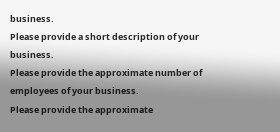business.
Please provide a short description of your business.
Please provide the approximate number of employees of your business.
Please provide the approximate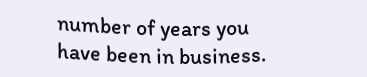number of years you have been in business.